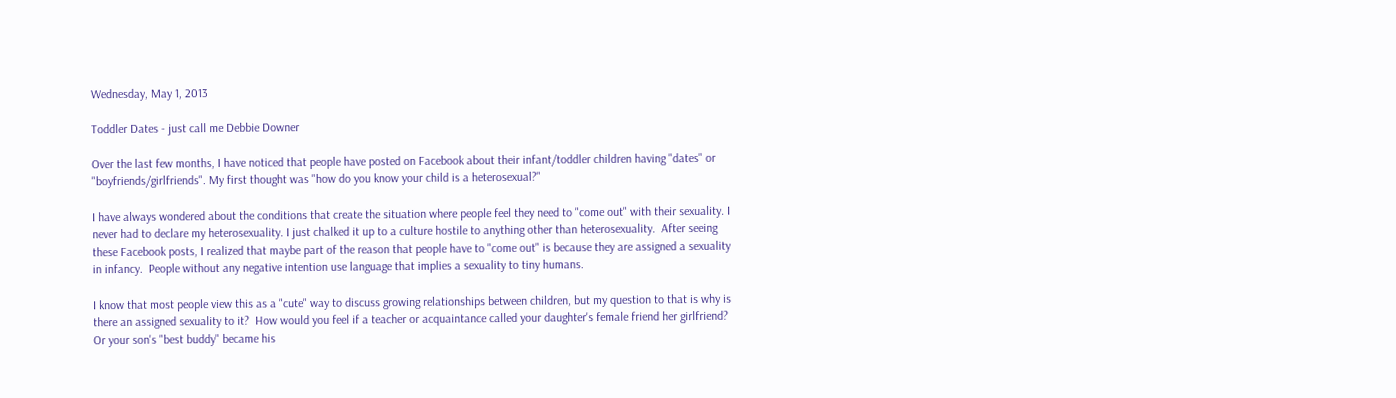Wednesday, May 1, 2013

Toddler Dates - just call me Debbie Downer

Over the last few months, I have noticed that people have posted on Facebook about their infant/toddler children having "dates" or "boyfriends/girlfriends". My first thought was "how do you know your child is a heterosexual?"

I have always wondered about the conditions that create the situation where people feel they need to "come out" with their sexuality. I never had to declare my heterosexuality. I just chalked it up to a culture hostile to anything other than heterosexuality.  After seeing these Facebook posts, I realized that maybe part of the reason that people have to "come out" is because they are assigned a sexuality in infancy.  People without any negative intention use language that implies a sexuality to tiny humans.

I know that most people view this as a "cute" way to discuss growing relationships between children, but my question to that is why is there an assigned sexuality to it?  How would you feel if a teacher or acquaintance called your daughter's female friend her girlfriend? Or your son's "best buddy" became his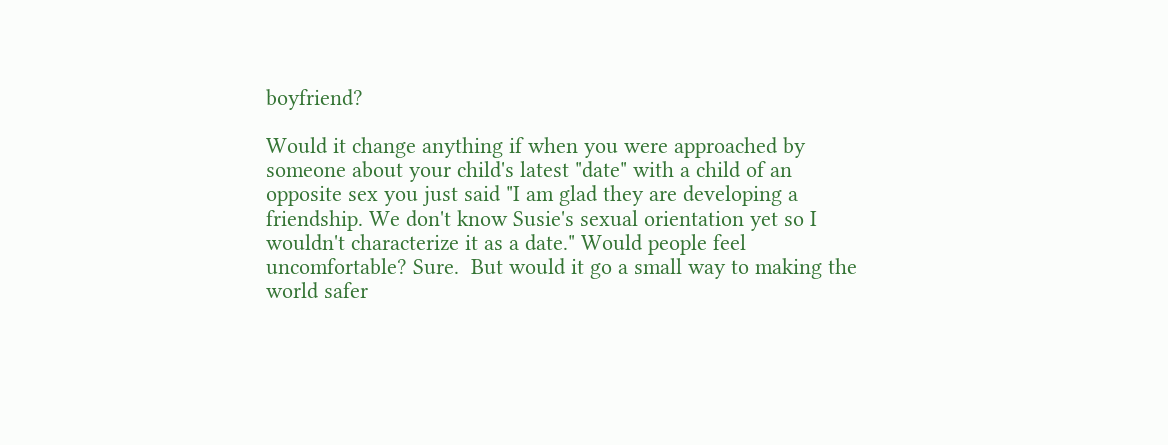boyfriend?

Would it change anything if when you were approached by someone about your child's latest "date" with a child of an opposite sex you just said "I am glad they are developing a friendship. We don't know Susie's sexual orientation yet so I wouldn't characterize it as a date." Would people feel uncomfortable? Sure.  But would it go a small way to making the world safer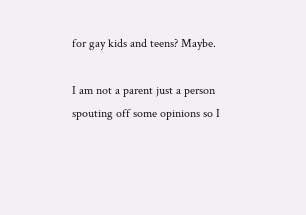for gay kids and teens? Maybe.

I am not a parent just a person spouting off some opinions so I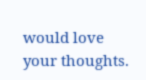would love your thoughts.